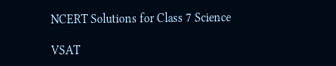NCERT Solutions for Class 7 Science

VSAT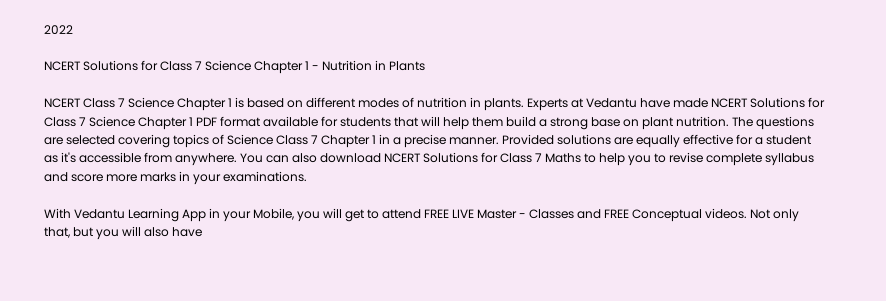2022

NCERT Solutions for Class 7 Science Chapter 1 - Nutrition in Plants

NCERT Class 7 Science Chapter 1 is based on different modes of nutrition in plants. Experts at Vedantu have made NCERT Solutions for Class 7 Science Chapter 1 PDF format available for students that will help them build a strong base on plant nutrition. The questions are selected covering topics of Science Class 7 Chapter 1 in a precise manner. Provided solutions are equally effective for a student as it's accessible from anywhere. You can also download NCERT Solutions for Class 7 Maths to help you to revise complete syllabus and score more marks in your examinations.

With Vedantu Learning App in your Mobile, you will get to attend FREE LIVE Master - Classes and FREE Conceptual videos. Not only that, but you will also have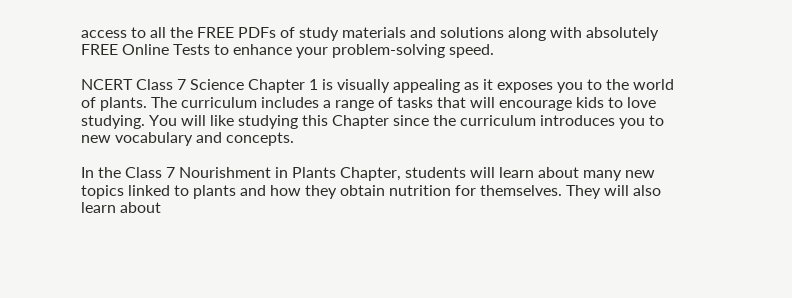access to all the FREE PDFs of study materials and solutions along with absolutely FREE Online Tests to enhance your problem-solving speed.

NCERT Class 7 Science Chapter 1 is visually appealing as it exposes you to the world of plants. The curriculum includes a range of tasks that will encourage kids to love studying. You will like studying this Chapter since the curriculum introduces you to new vocabulary and concepts.

In the Class 7 Nourishment in Plants Chapter, students will learn about many new topics linked to plants and how they obtain nutrition for themselves. They will also learn about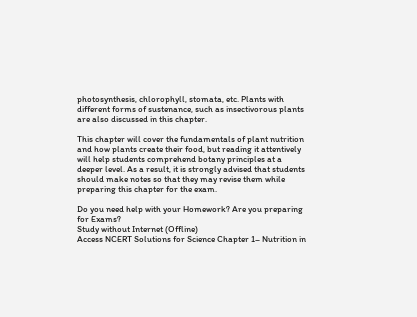photosynthesis, chlorophyll, stomata, etc. Plants with different forms of sustenance, such as insectivorous plants are also discussed in this chapter.

This chapter will cover the fundamentals of plant nutrition and how plants create their food, but reading it attentively will help students comprehend botany principles at a deeper level. As a result, it is strongly advised that students should make notes so that they may revise them while preparing this chapter for the exam.

Do you need help with your Homework? Are you preparing for Exams?
Study without Internet (Offline)
Access NCERT Solutions for Science Chapter 1– Nutrition in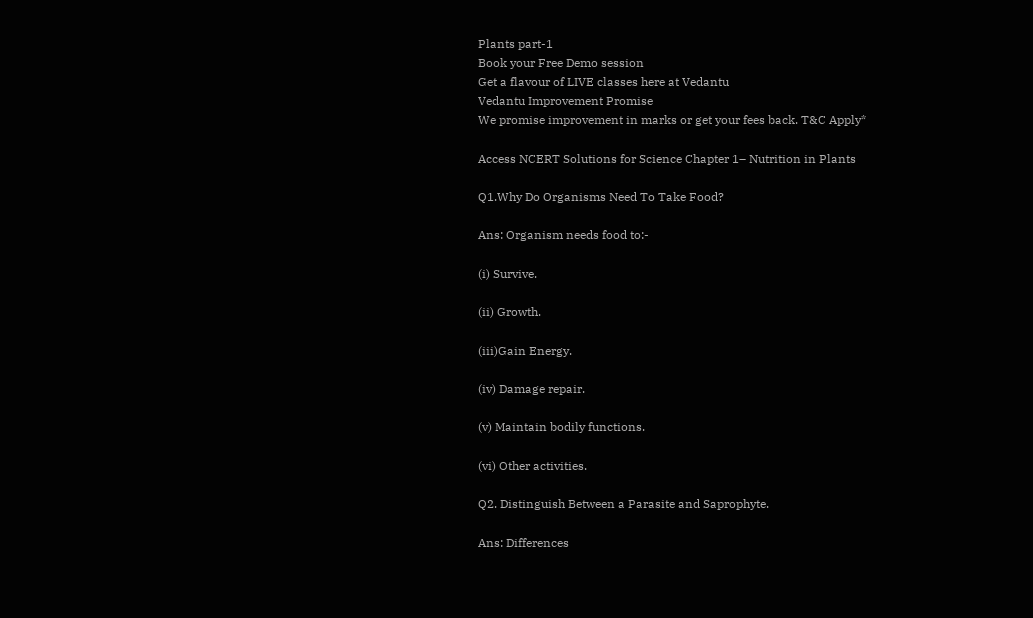Plants part-1
Book your Free Demo session
Get a flavour of LIVE classes here at Vedantu
Vedantu Improvement Promise
We promise improvement in marks or get your fees back. T&C Apply*

Access NCERT Solutions for Science Chapter 1– Nutrition in Plants

Q1.Why Do Organisms Need To Take Food?

Ans: Organism needs food to:-

(i) Survive.

(ii) Growth.

(iii)Gain Energy.

(iv) Damage repair.

(v) Maintain bodily functions.

(vi) Other activities.

Q2. Distinguish Between a Parasite and Saprophyte.

Ans: Differences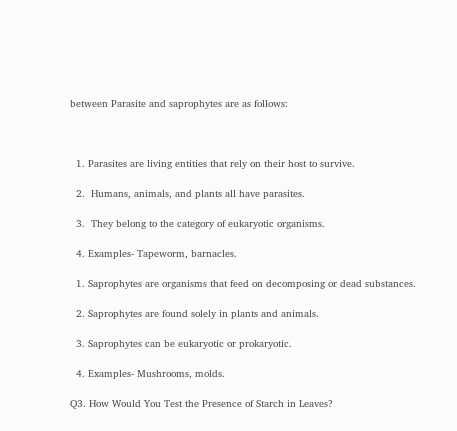between Parasite and saprophytes are as follows:



  1. Parasites are living entities that rely on their host to survive.

  2.  Humans, animals, and plants all have parasites.

  3.  They belong to the category of eukaryotic organisms.

  4. Examples- Tapeworm, barnacles.

  1. Saprophytes are organisms that feed on decomposing or dead substances.

  2. Saprophytes are found solely in plants and animals.

  3. Saprophytes can be eukaryotic or prokaryotic.

  4. Examples- Mushrooms, molds.

Q3. How Would You Test the Presence of Starch in Leaves?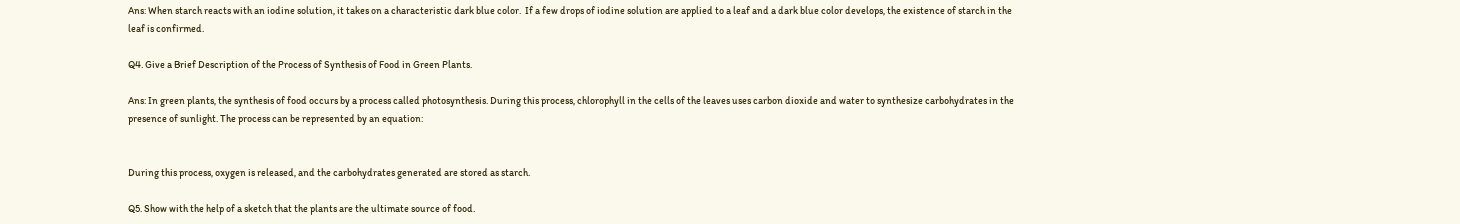Ans: When starch reacts with an iodine solution, it takes on a characteristic dark blue color.  If a few drops of iodine solution are applied to a leaf and a dark blue color develops, the existence of starch in the leaf is confirmed.

Q4. Give a Brief Description of the Process of Synthesis of Food in Green Plants.

Ans: In green plants, the synthesis of food occurs by a process called photosynthesis. During this process, chlorophyll in the cells of the leaves uses carbon dioxide and water to synthesize carbohydrates in the presence of sunlight. The process can be represented by an equation:


During this process, oxygen is released, and the carbohydrates generated are stored as starch.

Q5. Show with the help of a sketch that the plants are the ultimate source of food.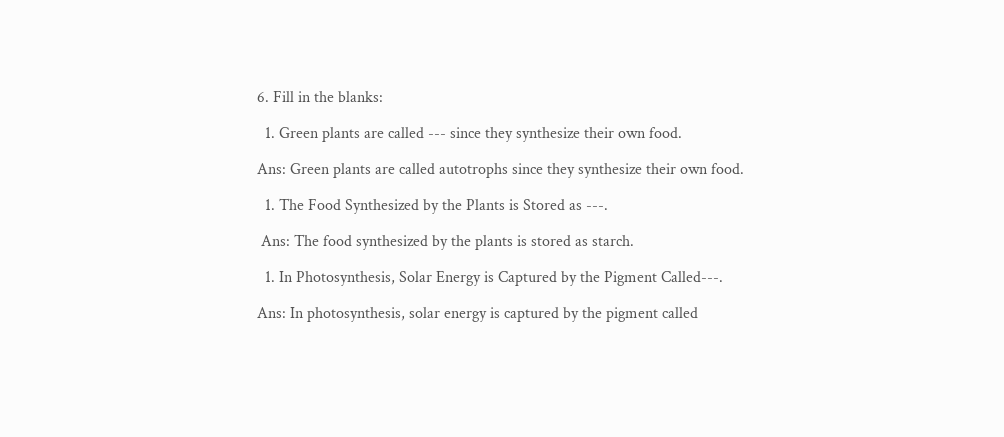6. Fill in the blanks:

  1. Green plants are called --- since they synthesize their own food.

Ans: Green plants are called autotrophs since they synthesize their own food.

  1. The Food Synthesized by the Plants is Stored as ---.

 Ans: The food synthesized by the plants is stored as starch.

  1. In Photosynthesis, Solar Energy is Captured by the Pigment Called---.

Ans: In photosynthesis, solar energy is captured by the pigment called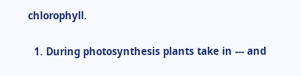chlorophyll.

  1. During photosynthesis plants take in --- and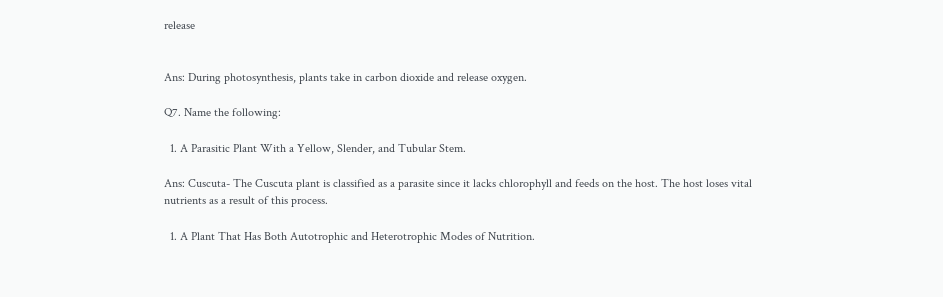release


Ans: During photosynthesis, plants take in carbon dioxide and release oxygen.

Q7. Name the following:

  1. A Parasitic Plant With a Yellow, Slender, and Tubular Stem.

Ans: Cuscuta- The Cuscuta plant is classified as a parasite since it lacks chlorophyll and feeds on the host. The host loses vital nutrients as a result of this process.

  1. A Plant That Has Both Autotrophic and Heterotrophic Modes of Nutrition.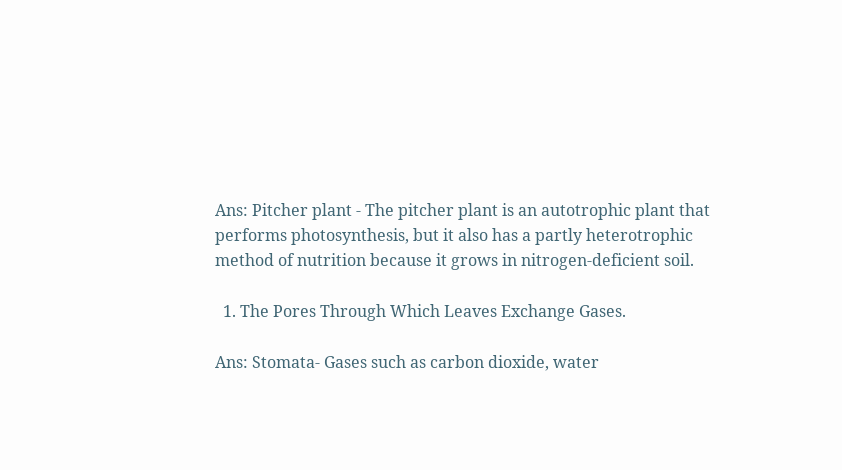Ans: Pitcher plant - The pitcher plant is an autotrophic plant that performs photosynthesis, but it also has a partly heterotrophic method of nutrition because it grows in nitrogen-deficient soil.

  1. The Pores Through Which Leaves Exchange Gases.

Ans: Stomata- Gases such as carbon dioxide, water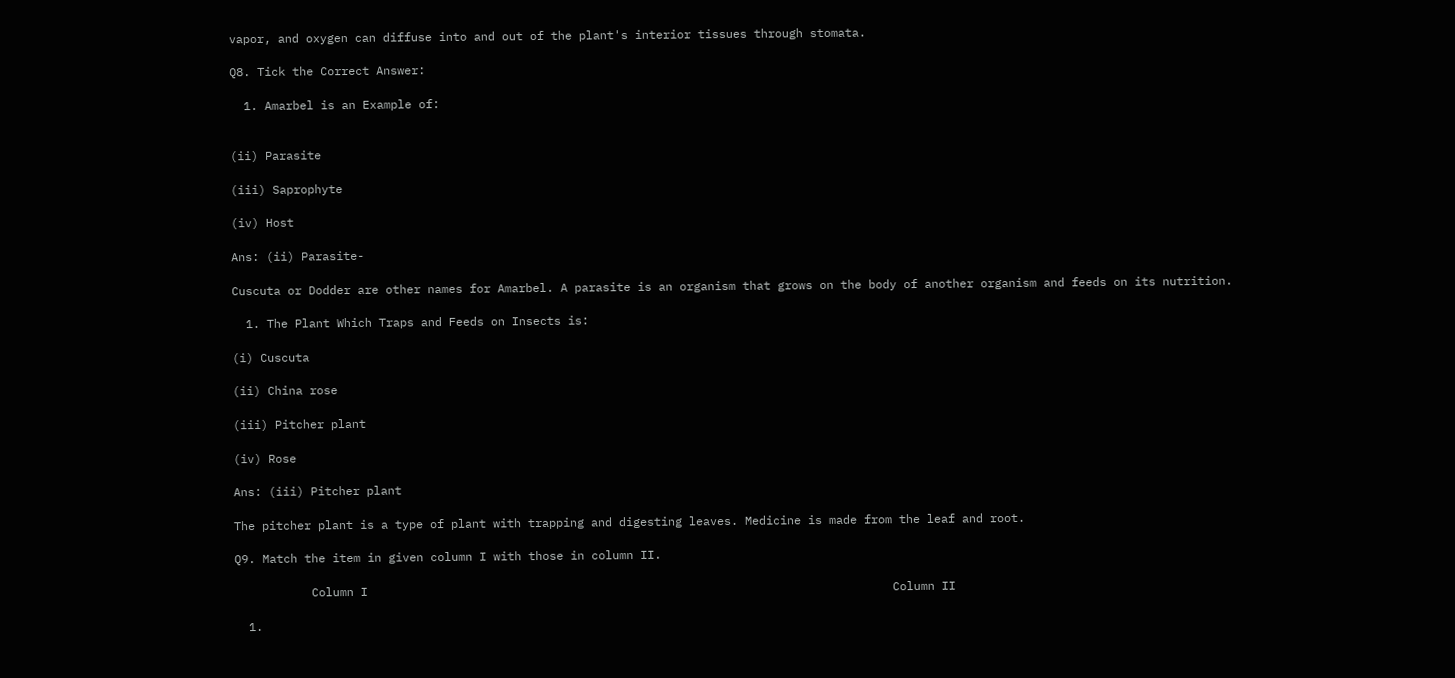vapor, and oxygen can diffuse into and out of the plant's interior tissues through stomata.

Q8. Tick the Correct Answer:

  1. Amarbel is an Example of:


(ii) Parasite

(iii) Saprophyte

(iv) Host

Ans: (ii) Parasite-

Cuscuta or Dodder are other names for Amarbel. A parasite is an organism that grows on the body of another organism and feeds on its nutrition.

  1. The Plant Which Traps and Feeds on Insects is:

(i) Cuscuta

(ii) China rose

(iii) Pitcher plant

(iv) Rose

Ans: (iii) Pitcher plant

The pitcher plant is a type of plant with trapping and digesting leaves. Medicine is made from the leaf and root.

Q9. Match the item in given column I with those in column II.

           Column I                                                                           Column II

  1.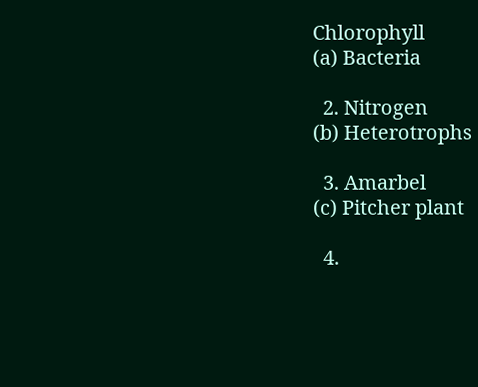Chlorophyll                                                                      (a) Bacteria

  2. Nitrogen                                                                           (b) Heterotrophs

  3. Amarbel                                                                            (c) Pitcher plant

  4.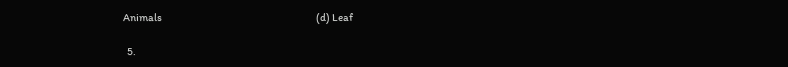Animals                                                                             (d) Leaf

  5.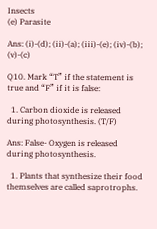Insects                                                                               (e) Parasite

Ans: (i)-(d); (ii)-(a); (iii)-(e); (iv)-(b); (v)-(c)

Q10. Mark “T” if the statement is true and “F” if it is false:

  1. Carbon dioxide is released during photosynthesis. (T/F)

Ans: False- Oxygen is released during photosynthesis.

  1. Plants that synthesize their food themselves are called saprotrophs.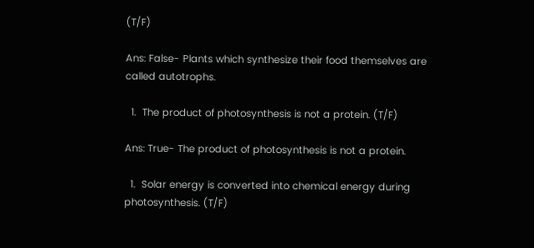(T/F)

Ans: False- Plants which synthesize their food themselves are called autotrophs.

  1.  The product of photosynthesis is not a protein. (T/F)

Ans: True- The product of photosynthesis is not a protein.

  1.  Solar energy is converted into chemical energy during photosynthesis. (T/F)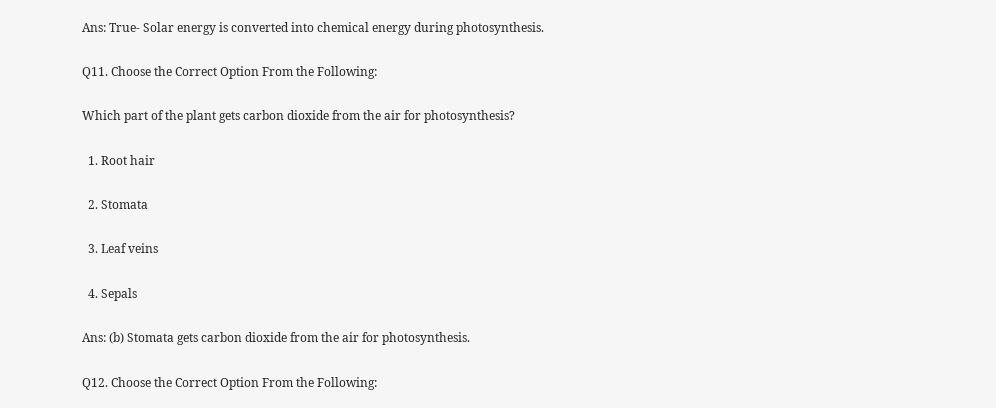Ans: True- Solar energy is converted into chemical energy during photosynthesis.

Q11. Choose the Correct Option From the Following:

Which part of the plant gets carbon dioxide from the air for photosynthesis?

  1. Root hair

  2. Stomata

  3. Leaf veins

  4. Sepals

Ans: (b) Stomata gets carbon dioxide from the air for photosynthesis.

Q12. Choose the Correct Option From the Following: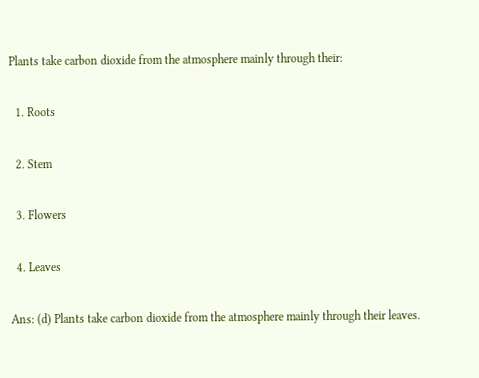Plants take carbon dioxide from the atmosphere mainly through their:

  1. Roots

  2. Stem

  3. Flowers

  4. Leaves

Ans: (d) Plants take carbon dioxide from the atmosphere mainly through their leaves.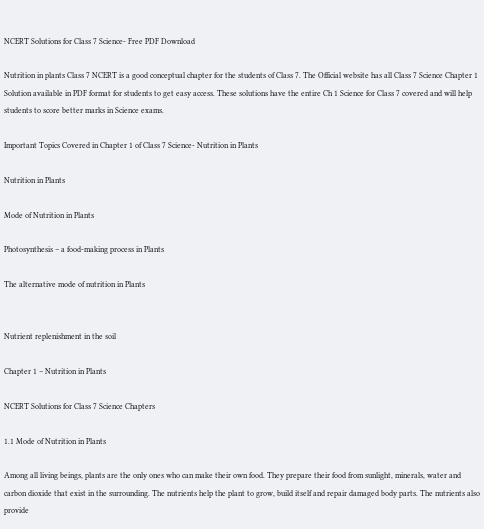NCERT Solutions for Class 7 Science- Free PDF Download

Nutrition in plants Class 7 NCERT is a good conceptual chapter for the students of Class 7. The Official website has all Class 7 Science Chapter 1 Solution available in PDF format for students to get easy access. These solutions have the entire Ch 1 Science for Class 7 covered and will help students to score better marks in Science exams.

Important Topics Covered in Chapter 1 of Class 7 Science- Nutrition in Plants

Nutrition in Plants

Mode of Nutrition in Plants

Photosynthesis – a food-making process in Plants

The alternative mode of nutrition in Plants


Nutrient replenishment in the soil

Chapter 1 – Nutrition in Plants

NCERT Solutions for Class 7 Science Chapters

1.1 Mode of Nutrition in Plants

Among all living beings, plants are the only ones who can make their own food. They prepare their food from sunlight, minerals, water and carbon dioxide that exist in the surrounding. The nutrients help the plant to grow, build itself and repair damaged body parts. The nutrients also provide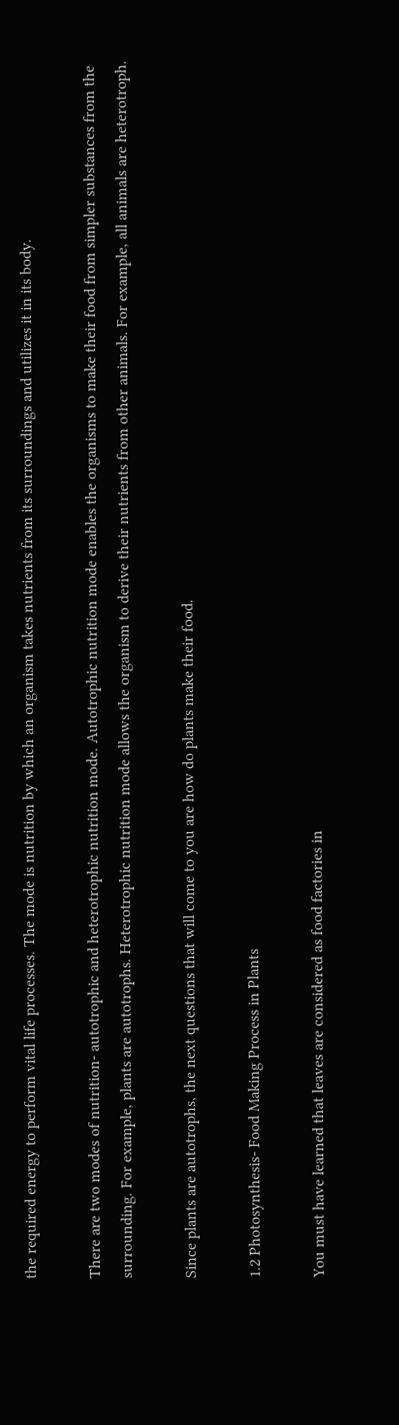the required energy to perform vital life processes. The mode is nutrition by which an organism takes nutrients from its surroundings and utilizes it in its body.

There are two modes of nutrition- autotrophic and heterotrophic nutrition mode. Autotrophic nutrition mode enables the organisms to make their food from simpler substances from the surrounding. For example, plants are autotrophs. Heterotrophic nutrition mode allows the organism to derive their nutrients from other animals. For example, all animals are heterotroph.

Since plants are autotrophs, the next questions that will come to you are how do plants make their food.

1.2 Photosynthesis- Food Making Process in Plants

You must have learned that leaves are considered as food factories in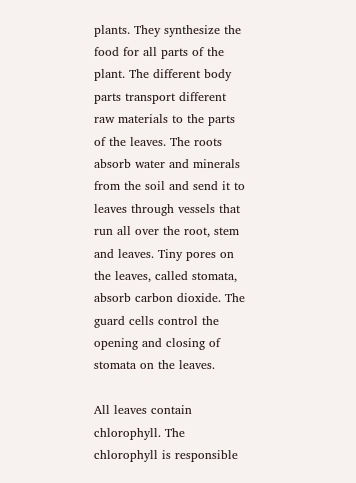plants. They synthesize the food for all parts of the plant. The different body parts transport different raw materials to the parts of the leaves. The roots absorb water and minerals from the soil and send it to leaves through vessels that run all over the root, stem and leaves. Tiny pores on the leaves, called stomata, absorb carbon dioxide. The guard cells control the opening and closing of stomata on the leaves.

All leaves contain chlorophyll. The chlorophyll is responsible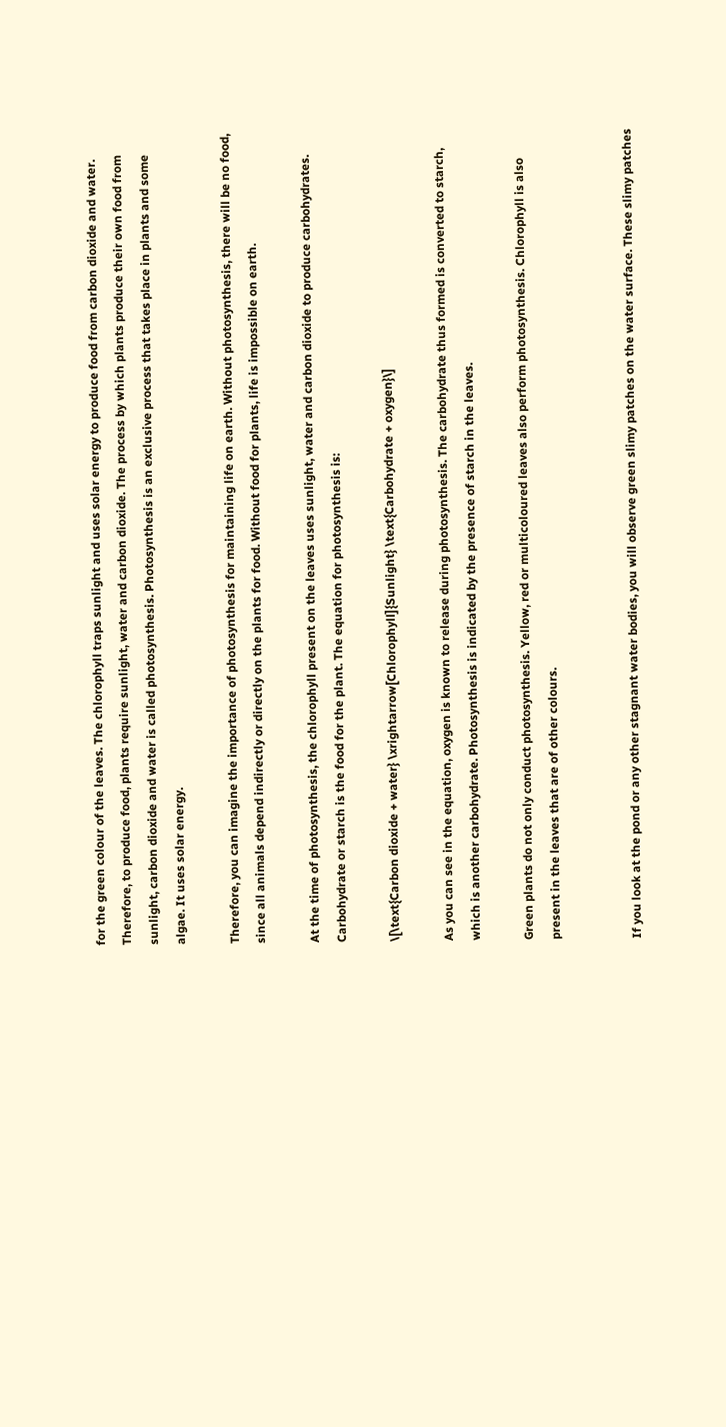for the green colour of the leaves. The chlorophyll traps sunlight and uses solar energy to produce food from carbon dioxide and water. Therefore, to produce food, plants require sunlight, water and carbon dioxide. The process by which plants produce their own food from sunlight, carbon dioxide and water is called photosynthesis. Photosynthesis is an exclusive process that takes place in plants and some algae. It uses solar energy.

Therefore, you can imagine the importance of photosynthesis for maintaining life on earth. Without photosynthesis, there will be no food, since all animals depend indirectly or directly on the plants for food. Without food for plants, life is impossible on earth.

At the time of photosynthesis, the chlorophyll present on the leaves uses sunlight, water and carbon dioxide to produce carbohydrates. Carbohydrate or starch is the food for the plant. The equation for photosynthesis is:

\[\text{Carbon dioxide + water} \xrightarrow[Chlorophyll]{Sunlight} \text{Carbohydrate + oxygen}\]

As you can see in the equation, oxygen is known to release during photosynthesis. The carbohydrate thus formed is converted to starch, which is another carbohydrate. Photosynthesis is indicated by the presence of starch in the leaves.

Green plants do not only conduct photosynthesis. Yellow, red or multicoloured leaves also perform photosynthesis. Chlorophyll is also present in the leaves that are of other colours.


If you look at the pond or any other stagnant water bodies, you will observe green slimy patches on the water surface. These slimy patches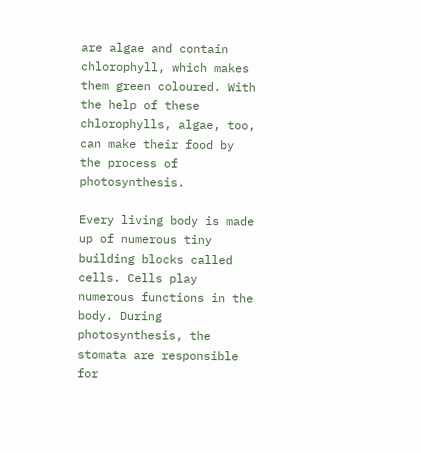are algae and contain chlorophyll, which makes them green coloured. With the help of these chlorophylls, algae, too, can make their food by the process of photosynthesis.

Every living body is made up of numerous tiny building blocks called cells. Cells play numerous functions in the body. During photosynthesis, the stomata are responsible for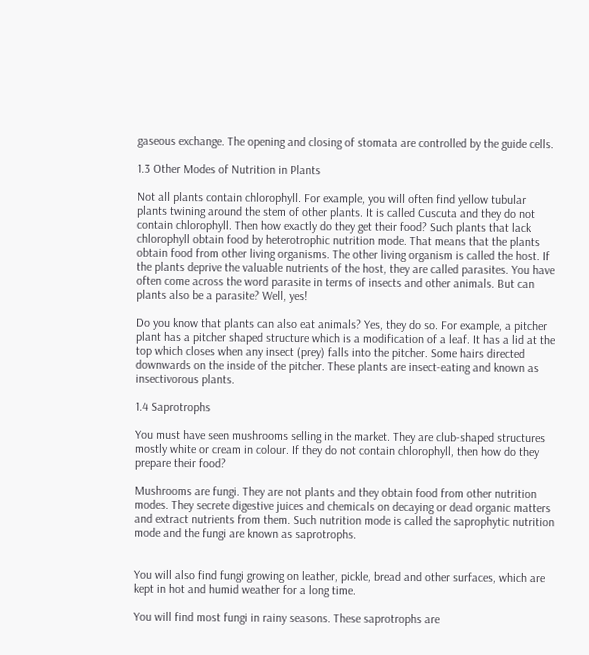gaseous exchange. The opening and closing of stomata are controlled by the guide cells.

1.3 Other Modes of Nutrition in Plants

Not all plants contain chlorophyll. For example, you will often find yellow tubular plants twining around the stem of other plants. It is called Cuscuta and they do not contain chlorophyll. Then how exactly do they get their food? Such plants that lack chlorophyll obtain food by heterotrophic nutrition mode. That means that the plants obtain food from other living organisms. The other living organism is called the host. If the plants deprive the valuable nutrients of the host, they are called parasites. You have often come across the word parasite in terms of insects and other animals. But can plants also be a parasite? Well, yes!

Do you know that plants can also eat animals? Yes, they do so. For example, a pitcher plant has a pitcher shaped structure which is a modification of a leaf. It has a lid at the top which closes when any insect (prey) falls into the pitcher. Some hairs directed downwards on the inside of the pitcher. These plants are insect-eating and known as insectivorous plants.

1.4 Saprotrophs

You must have seen mushrooms selling in the market. They are club-shaped structures mostly white or cream in colour. If they do not contain chlorophyll, then how do they prepare their food?

Mushrooms are fungi. They are not plants and they obtain food from other nutrition modes. They secrete digestive juices and chemicals on decaying or dead organic matters and extract nutrients from them. Such nutrition mode is called the saprophytic nutrition mode and the fungi are known as saprotrophs.


You will also find fungi growing on leather, pickle, bread and other surfaces, which are kept in hot and humid weather for a long time.

You will find most fungi in rainy seasons. These saprotrophs are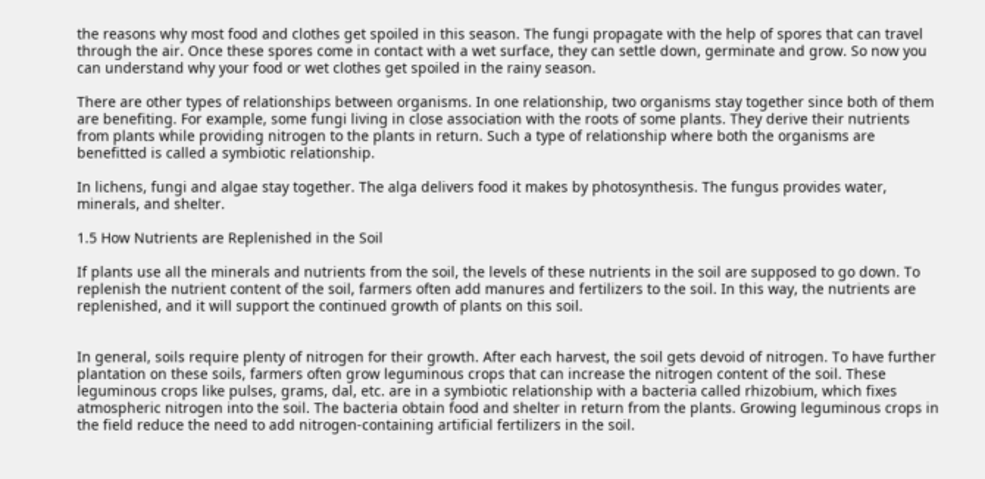the reasons why most food and clothes get spoiled in this season. The fungi propagate with the help of spores that can travel through the air. Once these spores come in contact with a wet surface, they can settle down, germinate and grow. So now you can understand why your food or wet clothes get spoiled in the rainy season.

There are other types of relationships between organisms. In one relationship, two organisms stay together since both of them are benefiting. For example, some fungi living in close association with the roots of some plants. They derive their nutrients from plants while providing nitrogen to the plants in return. Such a type of relationship where both the organisms are benefitted is called a symbiotic relationship.

In lichens, fungi and algae stay together. The alga delivers food it makes by photosynthesis. The fungus provides water, minerals, and shelter.

1.5 How Nutrients are Replenished in the Soil

If plants use all the minerals and nutrients from the soil, the levels of these nutrients in the soil are supposed to go down. To replenish the nutrient content of the soil, farmers often add manures and fertilizers to the soil. In this way, the nutrients are replenished, and it will support the continued growth of plants on this soil.


In general, soils require plenty of nitrogen for their growth. After each harvest, the soil gets devoid of nitrogen. To have further plantation on these soils, farmers often grow leguminous crops that can increase the nitrogen content of the soil. These leguminous crops like pulses, grams, dal, etc. are in a symbiotic relationship with a bacteria called rhizobium, which fixes atmospheric nitrogen into the soil. The bacteria obtain food and shelter in return from the plants. Growing leguminous crops in the field reduce the need to add nitrogen-containing artificial fertilizers in the soil.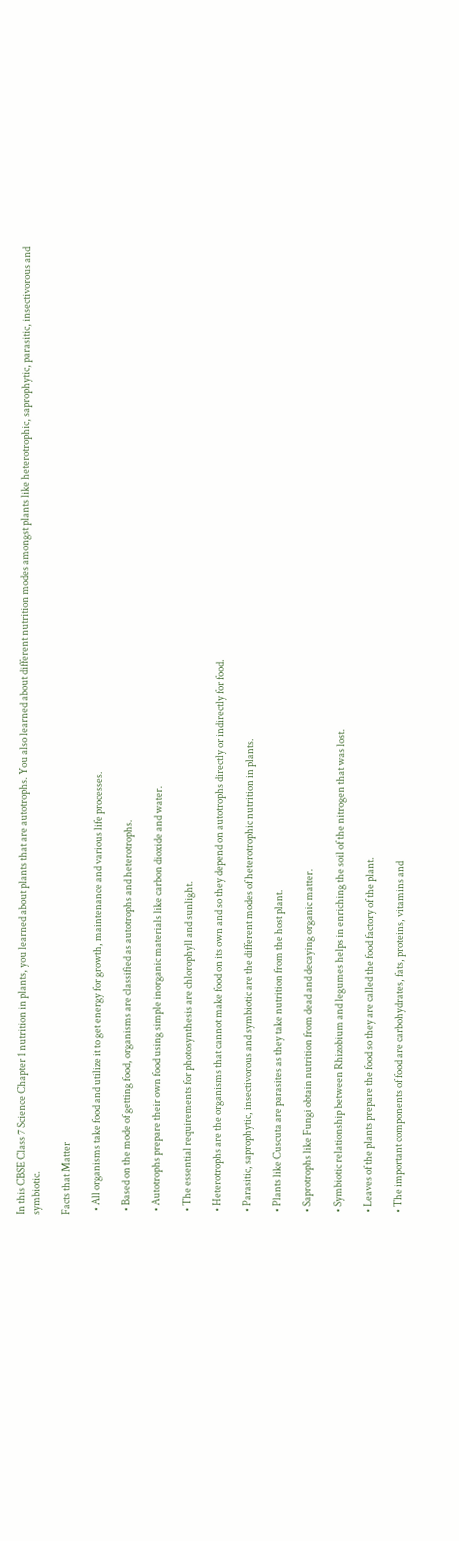In this CBSE Class 7 Science Chapter 1 nutrition in plants, you learned about plants that are autotrophs. You also learned about different nutrition modes amongst plants like heterotrophic, saprophytic, parasitic, insectivorous and symbiotic.

Facts that Matter

  • All organisms take food and utilize it to get energy for growth, maintenance and various life processes.

  • Based on the mode of getting food, organisms are classified as autotrophs and heterotrophs.

  • Autotrophs prepare their own food using simple inorganic materials like carbon dioxide and water.

  • The essential requirements for photosynthesis are chlorophyll and sunlight.

  • Heterotrophs are the organisms that cannot make food on its own and so they depend on autotrophs directly or indirectly for food.

  • Parasitic, saprophytic, insectivorous and symbiotic are the different modes of heterotrophic nutrition in plants.

  • Plants like Cuscuta are parasites as they take nutrition from the host plant.

  • Saprotrophs like Fungi obtain nutrition from dead and decaying organic matter.

  • Symbiotic relationship between Rhizobium and legumes helps in enriching the soil of the nitrogen that was lost.

  • Leaves of the plants prepare the food so they are called the food factory of the plant.

  • The important components of food are carbohydrates, fats, proteins, vitamins and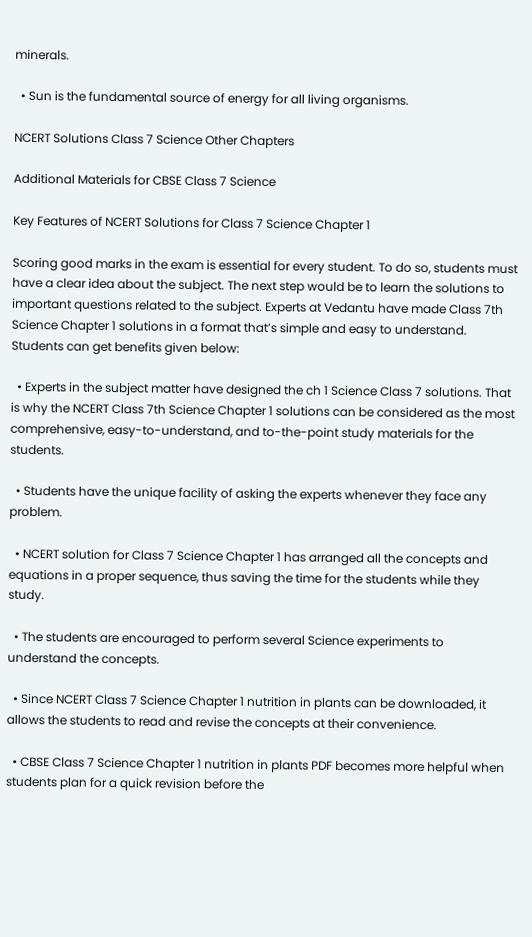minerals.

  • Sun is the fundamental source of energy for all living organisms.

NCERT Solutions Class 7 Science Other Chapters

Additional Materials for CBSE Class 7 Science

Key Features of NCERT Solutions for Class 7 Science Chapter 1

Scoring good marks in the exam is essential for every student. To do so, students must have a clear idea about the subject. The next step would be to learn the solutions to important questions related to the subject. Experts at Vedantu have made Class 7th Science Chapter 1 solutions in a format that’s simple and easy to understand. Students can get benefits given below:

  • Experts in the subject matter have designed the ch 1 Science Class 7 solutions. That is why the NCERT Class 7th Science Chapter 1 solutions can be considered as the most comprehensive, easy-to-understand, and to-the-point study materials for the students.

  • Students have the unique facility of asking the experts whenever they face any problem.

  • NCERT solution for Class 7 Science Chapter 1 has arranged all the concepts and equations in a proper sequence, thus saving the time for the students while they study.

  • The students are encouraged to perform several Science experiments to understand the concepts.

  • Since NCERT Class 7 Science Chapter 1 nutrition in plants can be downloaded, it allows the students to read and revise the concepts at their convenience.

  • CBSE Class 7 Science Chapter 1 nutrition in plants PDF becomes more helpful when students plan for a quick revision before the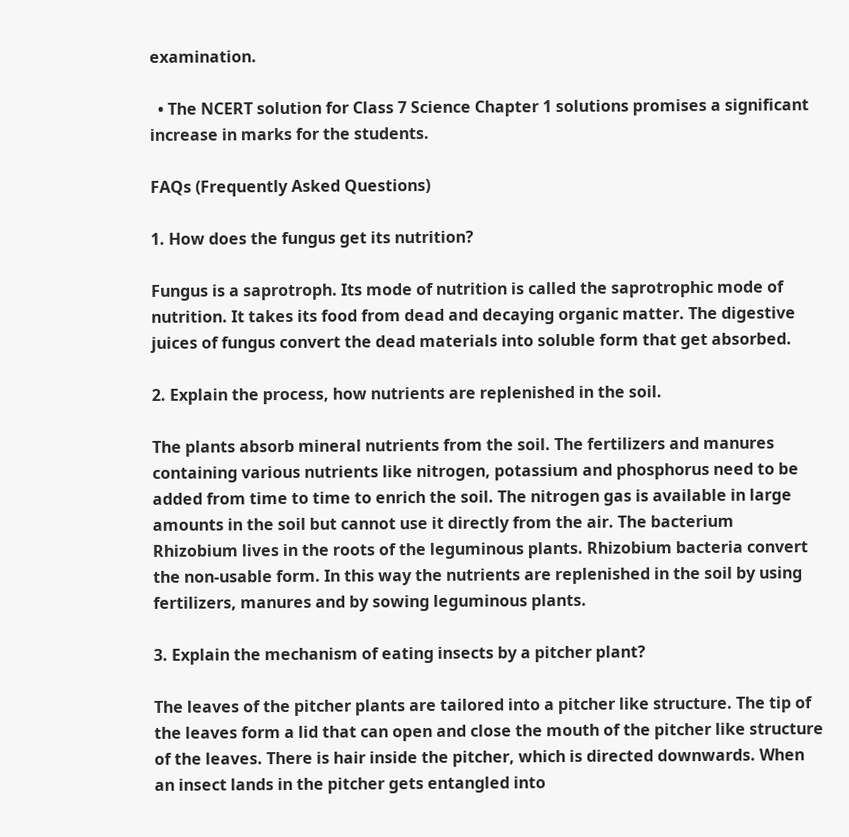examination.

  • The NCERT solution for Class 7 Science Chapter 1 solutions promises a significant increase in marks for the students.

FAQs (Frequently Asked Questions)

1. How does the fungus get its nutrition?

Fungus is a saprotroph. Its mode of nutrition is called the saprotrophic mode of nutrition. It takes its food from dead and decaying organic matter. The digestive juices of fungus convert the dead materials into soluble form that get absorbed.

2. Explain the process, how nutrients are replenished in the soil.

The plants absorb mineral nutrients from the soil. The fertilizers and manures containing various nutrients like nitrogen, potassium and phosphorus need to be added from time to time to enrich the soil. The nitrogen gas is available in large amounts in the soil but cannot use it directly from the air. The bacterium Rhizobium lives in the roots of the leguminous plants. Rhizobium bacteria convert the non-usable form. In this way the nutrients are replenished in the soil by using fertilizers, manures and by sowing leguminous plants.

3. Explain the mechanism of eating insects by a pitcher plant?

The leaves of the pitcher plants are tailored into a pitcher like structure. The tip of the leaves form a lid that can open and close the mouth of the pitcher like structure of the leaves. There is hair inside the pitcher, which is directed downwards. When an insect lands in the pitcher gets entangled into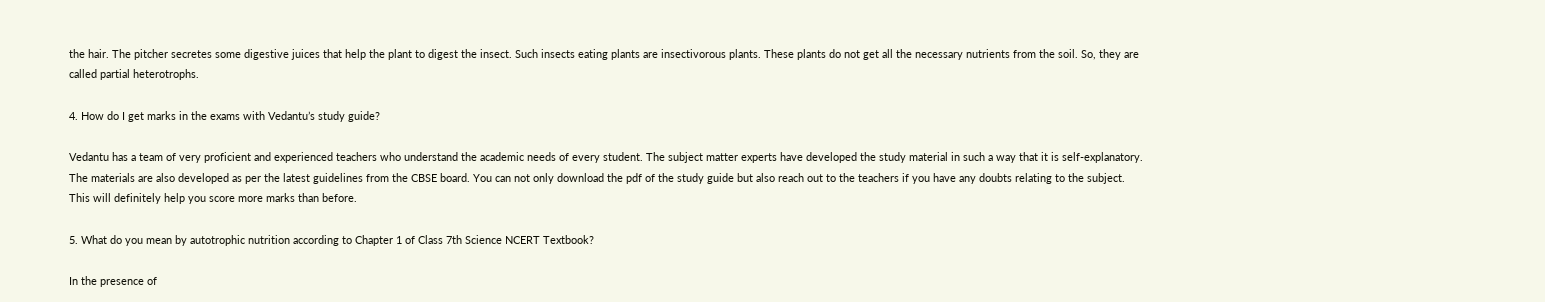the hair. The pitcher secretes some digestive juices that help the plant to digest the insect. Such insects eating plants are insectivorous plants. These plants do not get all the necessary nutrients from the soil. So, they are called partial heterotrophs.

4. How do I get marks in the exams with Vedantu’s study guide?

Vedantu has a team of very proficient and experienced teachers who understand the academic needs of every student. The subject matter experts have developed the study material in such a way that it is self-explanatory. The materials are also developed as per the latest guidelines from the CBSE board. You can not only download the pdf of the study guide but also reach out to the teachers if you have any doubts relating to the subject. This will definitely help you score more marks than before.

5. What do you mean by autotrophic nutrition according to Chapter 1 of Class 7th Science NCERT Textbook?

In the presence of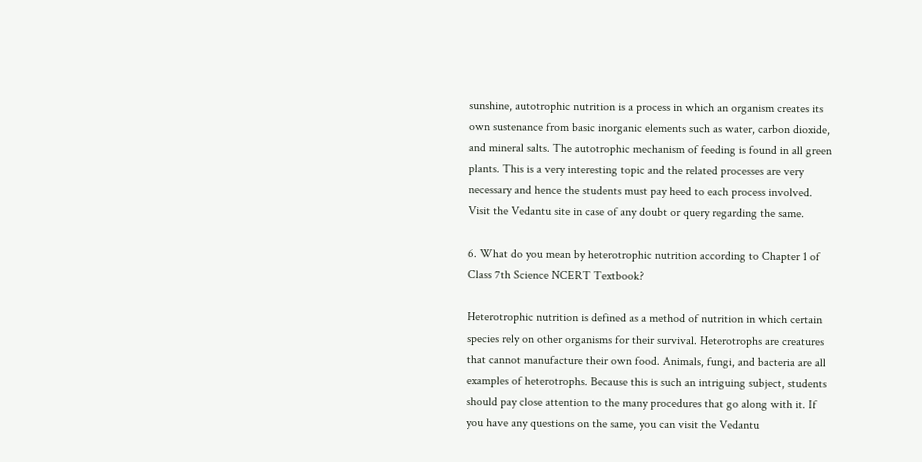sunshine, autotrophic nutrition is a process in which an organism creates its own sustenance from basic inorganic elements such as water, carbon dioxide, and mineral salts. The autotrophic mechanism of feeding is found in all green plants. This is a very interesting topic and the related processes are very necessary and hence the students must pay heed to each process involved. Visit the Vedantu site in case of any doubt or query regarding the same.

6. What do you mean by heterotrophic nutrition according to Chapter 1 of Class 7th Science NCERT Textbook?

Heterotrophic nutrition is defined as a method of nutrition in which certain species rely on other organisms for their survival. Heterotrophs are creatures that cannot manufacture their own food. Animals, fungi, and bacteria are all examples of heterotrophs. Because this is such an intriguing subject, students should pay close attention to the many procedures that go along with it. If you have any questions on the same, you can visit the Vedantu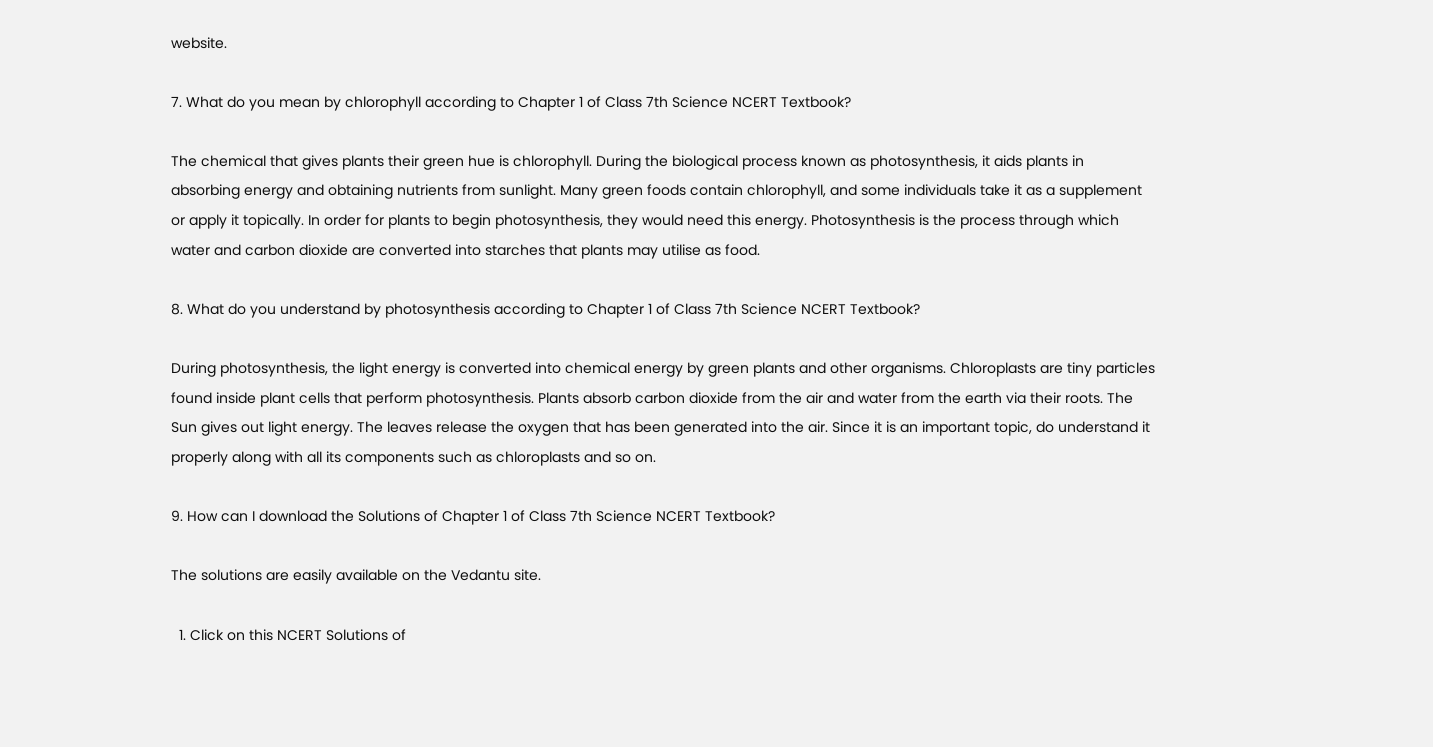website.

7. What do you mean by chlorophyll according to Chapter 1 of Class 7th Science NCERT Textbook?

The chemical that gives plants their green hue is chlorophyll. During the biological process known as photosynthesis, it aids plants in absorbing energy and obtaining nutrients from sunlight. Many green foods contain chlorophyll, and some individuals take it as a supplement or apply it topically. In order for plants to begin photosynthesis, they would need this energy. Photosynthesis is the process through which water and carbon dioxide are converted into starches that plants may utilise as food.

8. What do you understand by photosynthesis according to Chapter 1 of Class 7th Science NCERT Textbook?

During photosynthesis, the light energy is converted into chemical energy by green plants and other organisms. Chloroplasts are tiny particles found inside plant cells that perform photosynthesis. Plants absorb carbon dioxide from the air and water from the earth via their roots. The Sun gives out light energy. The leaves release the oxygen that has been generated into the air. Since it is an important topic, do understand it properly along with all its components such as chloroplasts and so on.

9. How can I download the Solutions of Chapter 1 of Class 7th Science NCERT Textbook?

The solutions are easily available on the Vedantu site.

  1. Click on this NCERT Solutions of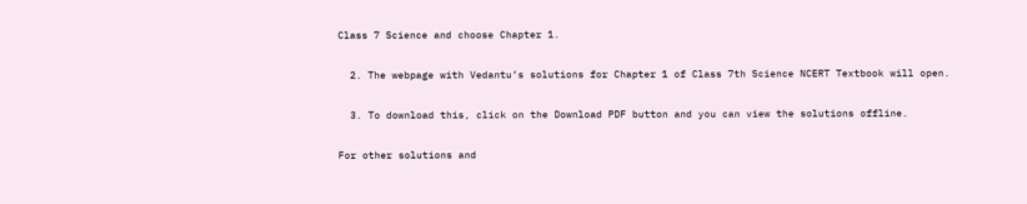Class 7 Science and choose Chapter 1.

  2. The webpage with Vedantu’s solutions for Chapter 1 of Class 7th Science NCERT Textbook will open.

  3. To download this, click on the Download PDF button and you can view the solutions offline.

For other solutions and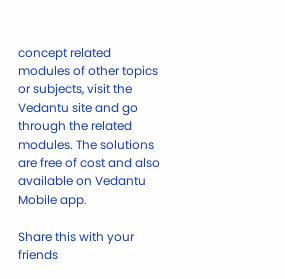concept related modules of other topics or subjects, visit the Vedantu site and go through the related modules. The solutions are free of cost and also available on Vedantu Mobile app.

Share this with your friends